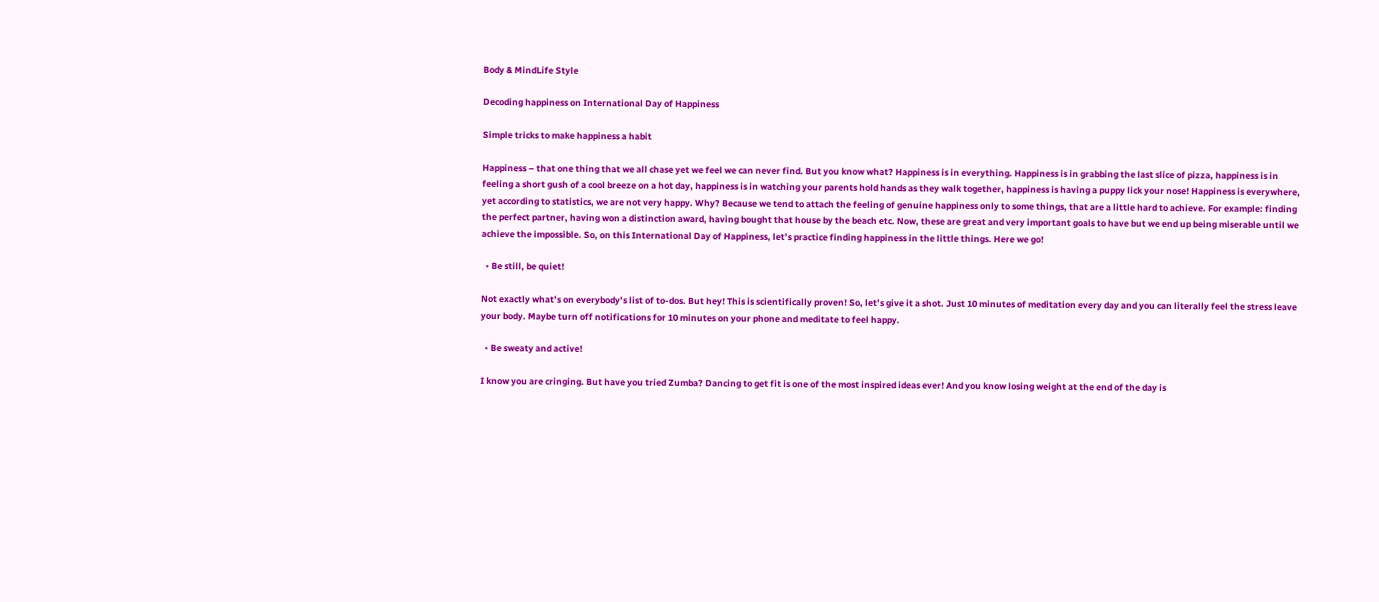Body & MindLife Style

Decoding happiness on International Day of Happiness

Simple tricks to make happiness a habit

Happiness – that one thing that we all chase yet we feel we can never find. But you know what? Happiness is in everything. Happiness is in grabbing the last slice of pizza, happiness is in feeling a short gush of a cool breeze on a hot day, happiness is in watching your parents hold hands as they walk together, happiness is having a puppy lick your nose! Happiness is everywhere, yet according to statistics, we are not very happy. Why? Because we tend to attach the feeling of genuine happiness only to some things, that are a little hard to achieve. For example: finding the perfect partner, having won a distinction award, having bought that house by the beach etc. Now, these are great and very important goals to have but we end up being miserable until we achieve the impossible. So, on this International Day of Happiness, let’s practice finding happiness in the little things. Here we go!

  • Be still, be quiet!

Not exactly what’s on everybody’s list of to-dos. But hey! This is scientifically proven! So, let’s give it a shot. Just 10 minutes of meditation every day and you can literally feel the stress leave your body. Maybe turn off notifications for 10 minutes on your phone and meditate to feel happy.

  • Be sweaty and active!

I know you are cringing. But have you tried Zumba? Dancing to get fit is one of the most inspired ideas ever! And you know losing weight at the end of the day is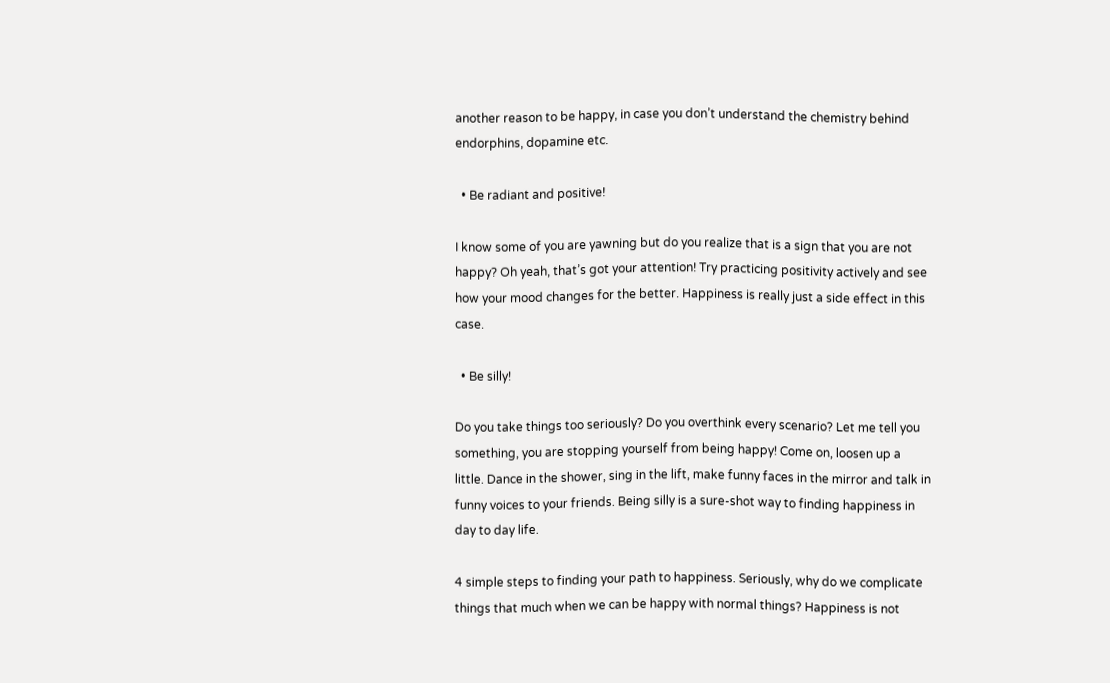another reason to be happy, in case you don’t understand the chemistry behind endorphins, dopamine etc.

  • Be radiant and positive!

I know some of you are yawning but do you realize that is a sign that you are not happy? Oh yeah, that’s got your attention! Try practicing positivity actively and see how your mood changes for the better. Happiness is really just a side effect in this case.

  • Be silly!

Do you take things too seriously? Do you overthink every scenario? Let me tell you something, you are stopping yourself from being happy! Come on, loosen up a little. Dance in the shower, sing in the lift, make funny faces in the mirror and talk in funny voices to your friends. Being silly is a sure-shot way to finding happiness in day to day life.

4 simple steps to finding your path to happiness. Seriously, why do we complicate things that much when we can be happy with normal things? Happiness is not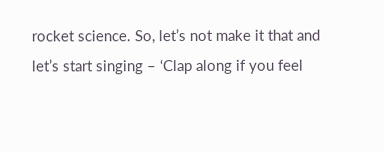rocket science. So, let’s not make it that and let’s start singing – ‘Clap along if you feel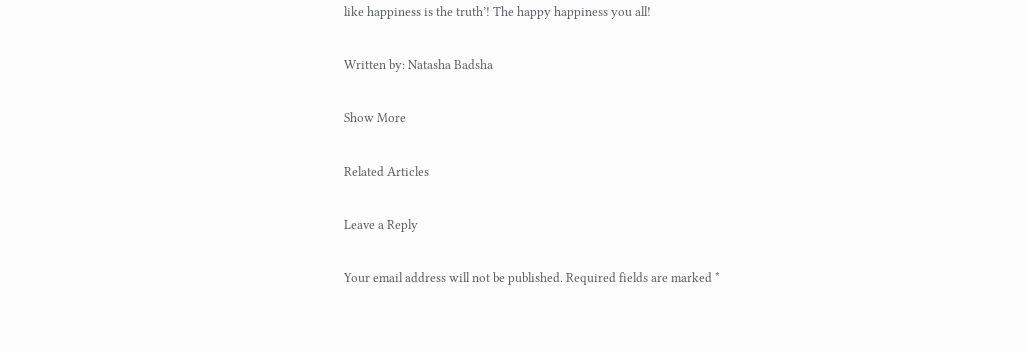like happiness is the truth’! The happy happiness you all!

Written by: Natasha Badsha

Show More

Related Articles

Leave a Reply

Your email address will not be published. Required fields are marked *